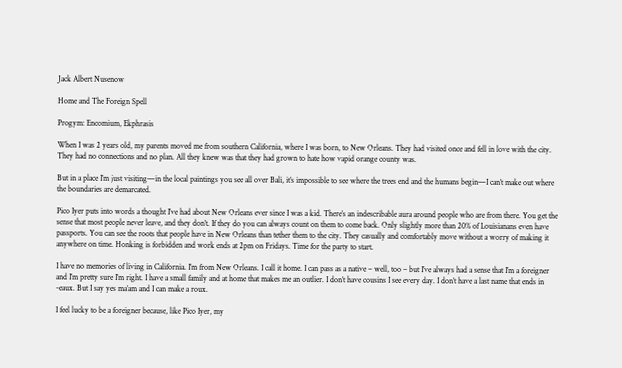Jack Albert Nusenow

Home and The Foreign Spell

Progym: Encomium, Ekphrasis

When I was 2 years old, my parents moved me from southern California, where I was born, to New Orleans. They had visited once and fell in love with the city. They had no connections and no plan. All they knew was that they had grown to hate how vapid orange county was.

But in a place I’m just visiting—in the local paintings you see all over Bali, it’s impossible to see where the trees end and the humans begin—I can’t make out where the boundaries are demarcated.

Pico Iyer puts into words a thought I’ve had about New Orleans ever since I was a kid. There’s an indescribable aura around people who are from there. You get the sense that most people never leave, and they don’t. If they do you can always count on them to come back. Only slightly more than 20% of Louisianans even have passports. You can see the roots that people have in New Orleans than tether them to the city. They casually and comfortably move without a worry of making it anywhere on time. Honking is forbidden and work ends at 2pm on Fridays. Time for the party to start.

I have no memories of living in California. I’m from New Orleans. I call it home. I can pass as a native – well, too – but I’ve always had a sense that I’m a foreigner and I’m pretty sure I’m right. I have a small family and at home that makes me an outlier. I don’t have cousins I see every day. I don’t have a last name that ends in -eaux. But I say yes ma’am and I can make a roux.

I feel lucky to be a foreigner because, like Pico Iyer, my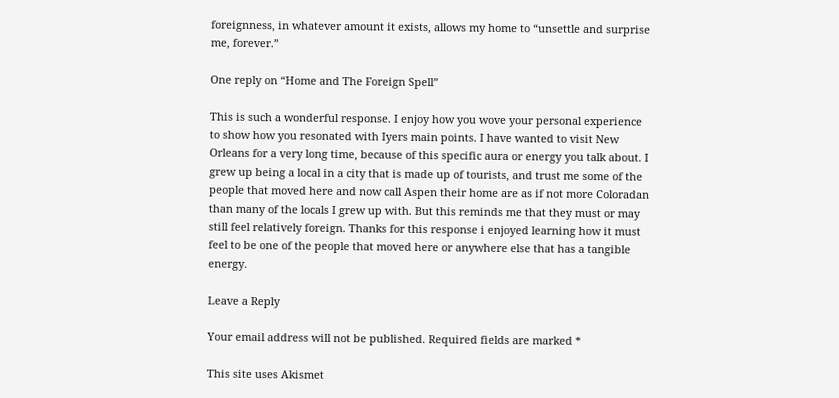foreignness, in whatever amount it exists, allows my home to “unsettle and surprise me, forever.”

One reply on “Home and The Foreign Spell”

This is such a wonderful response. I enjoy how you wove your personal experience to show how you resonated with Iyers main points. I have wanted to visit New Orleans for a very long time, because of this specific aura or energy you talk about. I grew up being a local in a city that is made up of tourists, and trust me some of the people that moved here and now call Aspen their home are as if not more Coloradan than many of the locals I grew up with. But this reminds me that they must or may still feel relatively foreign. Thanks for this response i enjoyed learning how it must feel to be one of the people that moved here or anywhere else that has a tangible energy.

Leave a Reply

Your email address will not be published. Required fields are marked *

This site uses Akismet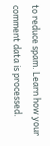to reduce spam. Learn how your comment data is processed.